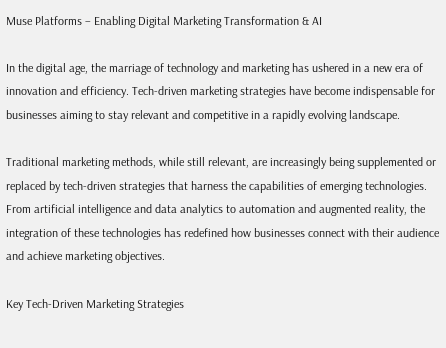Muse Platforms – Enabling Digital Marketing Transformation & AI

In the digital age, the marriage of technology and marketing has ushered in a new era of innovation and efficiency. Tech-driven marketing strategies have become indispensable for businesses aiming to stay relevant and competitive in a rapidly evolving landscape.

Traditional marketing methods, while still relevant, are increasingly being supplemented or replaced by tech-driven strategies that harness the capabilities of emerging technologies. From artificial intelligence and data analytics to automation and augmented reality, the integration of these technologies has redefined how businesses connect with their audience and achieve marketing objectives.

Key Tech-Driven Marketing Strategies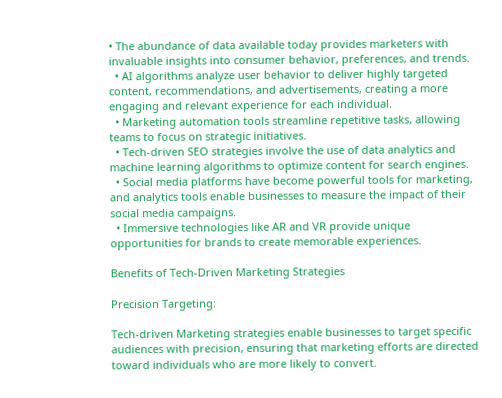• The abundance of data available today provides marketers with invaluable insights into consumer behavior, preferences, and trends.
  • AI algorithms analyze user behavior to deliver highly targeted content, recommendations, and advertisements, creating a more engaging and relevant experience for each individual.
  • Marketing automation tools streamline repetitive tasks, allowing teams to focus on strategic initiatives.
  • Tech-driven SEO strategies involve the use of data analytics and machine learning algorithms to optimize content for search engines.
  • Social media platforms have become powerful tools for marketing, and analytics tools enable businesses to measure the impact of their social media campaigns.
  • Immersive technologies like AR and VR provide unique opportunities for brands to create memorable experiences.

Benefits of Tech-Driven Marketing Strategies

Precision Targeting:

Tech-driven Marketing strategies enable businesses to target specific audiences with precision, ensuring that marketing efforts are directed toward individuals who are more likely to convert.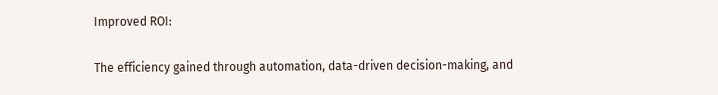Improved ROI:

The efficiency gained through automation, data-driven decision-making, and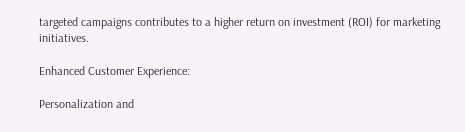targeted campaigns contributes to a higher return on investment (ROI) for marketing initiatives.

Enhanced Customer Experience:

Personalization and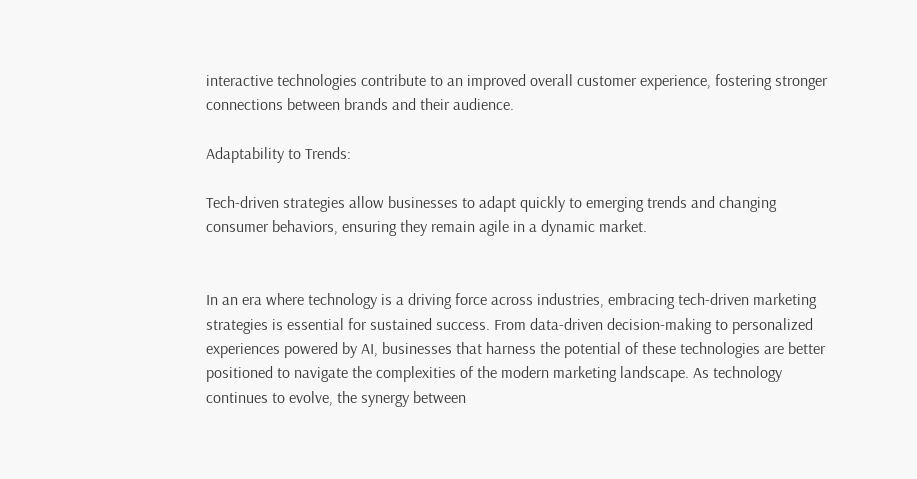interactive technologies contribute to an improved overall customer experience, fostering stronger connections between brands and their audience.

Adaptability to Trends:

Tech-driven strategies allow businesses to adapt quickly to emerging trends and changing consumer behaviors, ensuring they remain agile in a dynamic market.


In an era where technology is a driving force across industries, embracing tech-driven marketing strategies is essential for sustained success. From data-driven decision-making to personalized experiences powered by AI, businesses that harness the potential of these technologies are better positioned to navigate the complexities of the modern marketing landscape. As technology continues to evolve, the synergy between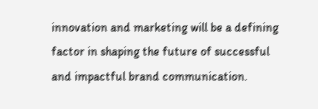innovation and marketing will be a defining factor in shaping the future of successful and impactful brand communication.